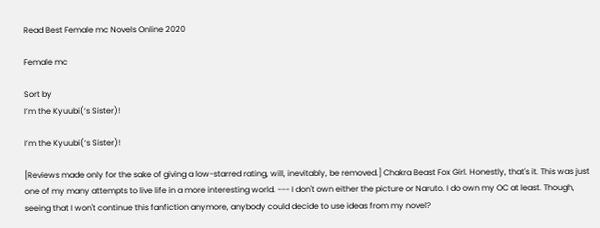Read Best Female mc Novels Online 2020

Female mc

Sort by
I’m the Kyuubi(‘s Sister)!

I’m the Kyuubi(‘s Sister)!

[Reviews made only for the sake of giving a low-starred rating, will, inevitably, be removed.] Chakra Beast Fox Girl. Honestly, that's it. This was just one of my many attempts to live life in a more interesting world. --- I don't own either the picture or Naruto. I do own my OC at least. Though, seeing that I won't continue this fanfiction anymore, anybody could decide to use ideas from my novel?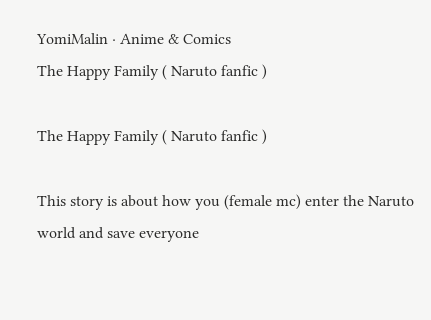YomiMalin · Anime & Comics
The Happy Family ( Naruto fanfic )

The Happy Family ( Naruto fanfic )

This story is about how you (female mc) enter the Naruto world and save everyone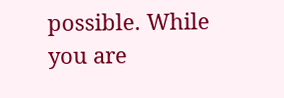possible. While you are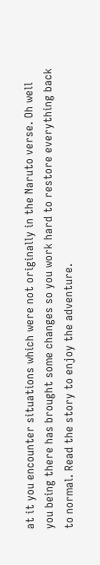at it you encounter situations which were not originally in the Naruto verse. Oh well you being there has brought some changes so you work hard to restore everything back to normal. Read the story to enjoy the adventure.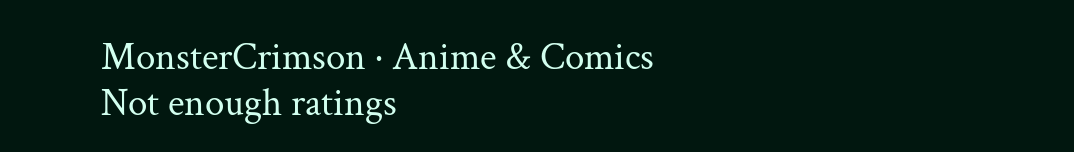MonsterCrimson · Anime & Comics
Not enough ratings